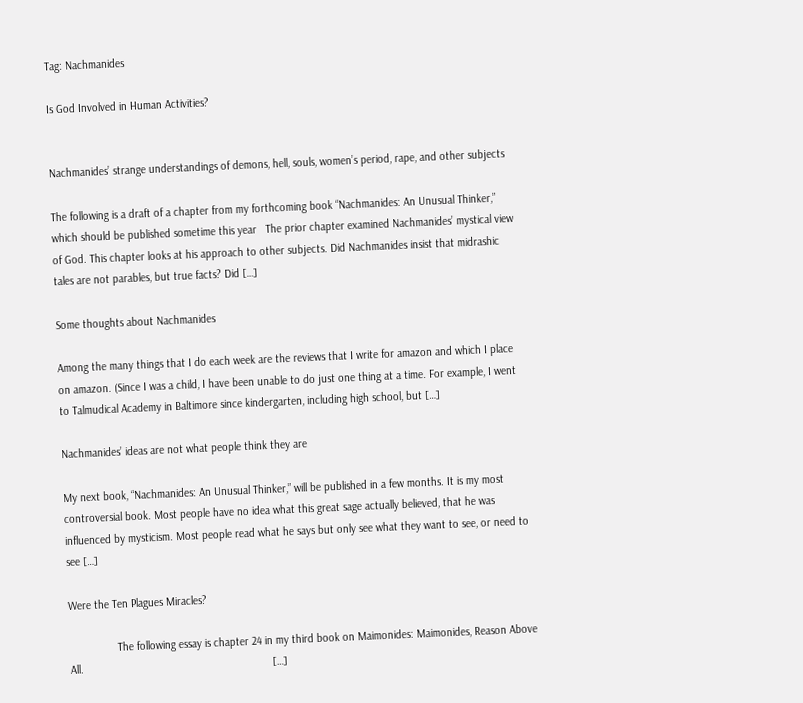Tag: Nachmanides

Is God Involved in Human Activities?


Nachmanides’ strange understandings of demons, hell, souls, women’s period, rape, and other subjects

The following is a draft of a chapter from my forthcoming book “Nachmanides: An Unusual Thinker,” which should be published sometime this year   The prior chapter examined Nachmanides’ mystical view of God. This chapter looks at his approach to other subjects. Did Nachmanides insist that midrashic tales are not parables, but true facts? Did […]

Some thoughts about Nachmanides

Among the many things that I do each week are the reviews that I write for amazon and which I place on amazon. (Since I was a child, I have been unable to do just one thing at a time. For example, I went to Talmudical Academy in Baltimore since kindergarten, including high school, but […]

Nachmanides’ ideas are not what people think they are

My next book, “Nachmanides: An Unusual Thinker,” will be published in a few months. It is my most controversial book. Most people have no idea what this great sage actually believed, that he was influenced by mysticism. Most people read what he says but only see what they want to see, or need to see […]

Were the Ten Plagues Miracles?

                The following essay is chapter 24 in my third book on Maimonides: Maimonides, Reason Above All.                                                               […]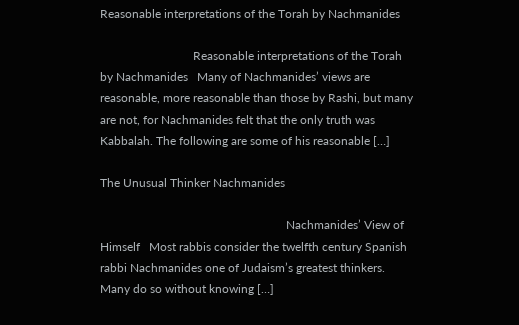Reasonable interpretations of the Torah by Nachmanides

                               Reasonable interpretations of the Torah by Nachmanides   Many of Nachmanides’ views are reasonable, more reasonable than those by Rashi, but many are not, for Nachmanides felt that the only truth was Kabbalah. The following are some of his reasonable […]

The Unusual Thinker Nachmanides

                                                              Nachmanides’ View of Himself   Most rabbis consider the twelfth century Spanish rabbi Nachmanides one of Judaism’s greatest thinkers. Many do so without knowing […]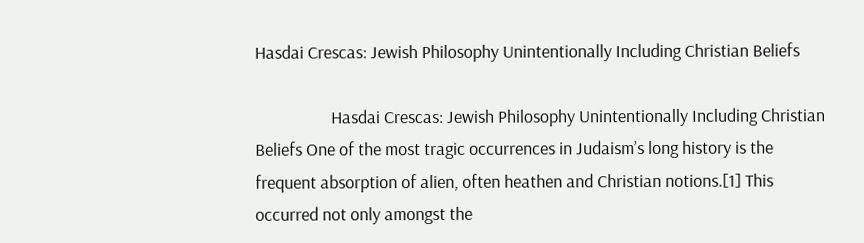Hasdai Crescas: Jewish Philosophy Unintentionally Including Christian Beliefs

                   Hasdai Crescas: Jewish Philosophy Unintentionally Including Christian Beliefs One of the most tragic occurrences in Judaism’s long history is the frequent absorption of alien, often heathen and Christian notions.[1] This occurred not only amongst the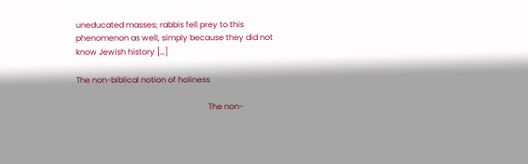uneducated masses; rabbis fell prey to this phenomenon as well, simply because they did not know Jewish history […]

The non-biblical notion of holiness

                                                                  The non-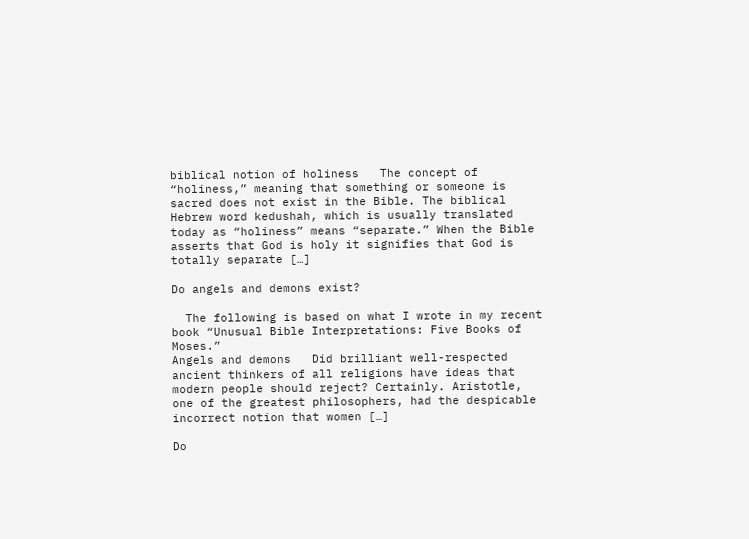biblical notion of holiness   The concept of “holiness,” meaning that something or someone is sacred does not exist in the Bible. The biblical Hebrew word kedushah, which is usually translated today as “holiness” means “separate.” When the Bible asserts that God is holy it signifies that God is totally separate […]

Do angels and demons exist?

  The following is based on what I wrote in my recent book “Unusual Bible Interpretations: Five Books of Moses.”                                                                                                                                                                Angels and demons   Did brilliant well-respected ancient thinkers of all religions have ideas that modern people should reject? Certainly. Aristotle, one of the greatest philosophers, had the despicable incorrect notion that women […]

Do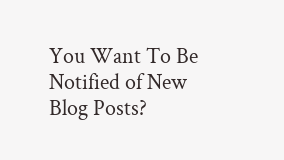You Want To Be Notified of New Blog Posts?